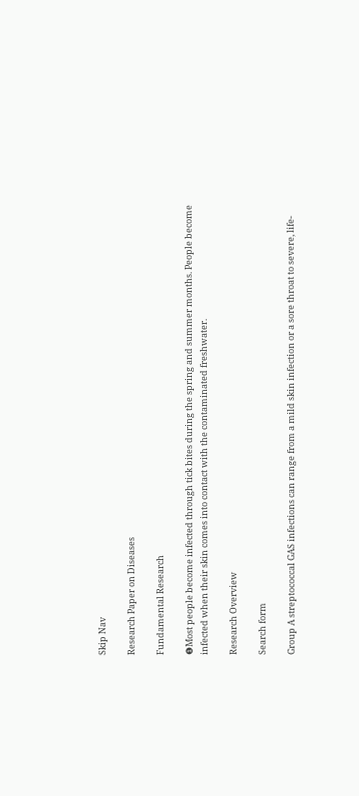Skip Nav

Research Paper on Diseases

Fundamental Research

❶Most people become infected through tick bites during the spring and summer months. People become infected when their skin comes into contact with the contaminated freshwater.

Research Overview

Search form

Group A streptococcal GAS infections can range from a mild skin infection or a sore throat to severe, life-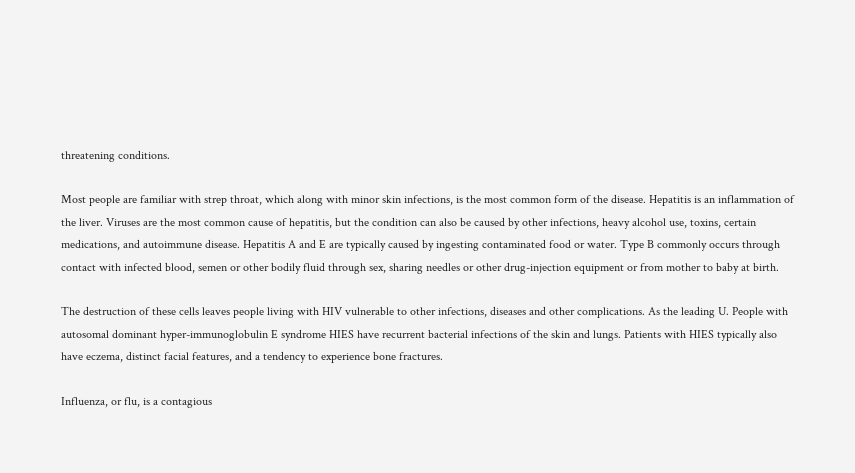threatening conditions.

Most people are familiar with strep throat, which along with minor skin infections, is the most common form of the disease. Hepatitis is an inflammation of the liver. Viruses are the most common cause of hepatitis, but the condition can also be caused by other infections, heavy alcohol use, toxins, certain medications, and autoimmune disease. Hepatitis A and E are typically caused by ingesting contaminated food or water. Type B commonly occurs through contact with infected blood, semen or other bodily fluid through sex, sharing needles or other drug-injection equipment or from mother to baby at birth.

The destruction of these cells leaves people living with HIV vulnerable to other infections, diseases and other complications. As the leading U. People with autosomal dominant hyper-immunoglobulin E syndrome HIES have recurrent bacterial infections of the skin and lungs. Patients with HIES typically also have eczema, distinct facial features, and a tendency to experience bone fractures.

Influenza, or flu, is a contagious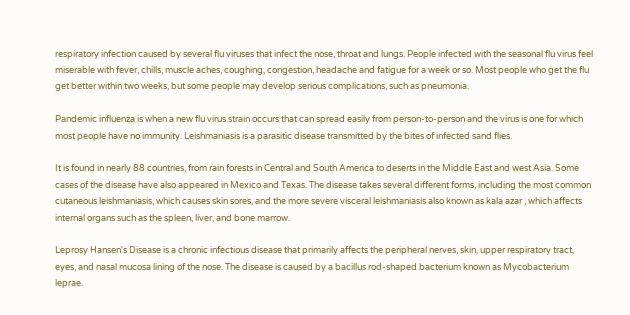respiratory infection caused by several flu viruses that infect the nose, throat and lungs. People infected with the seasonal flu virus feel miserable with fever, chills, muscle aches, coughing, congestion, headache and fatigue for a week or so. Most people who get the flu get better within two weeks, but some people may develop serious complications, such as pneumonia.

Pandemic influenza is when a new flu virus strain occurs that can spread easily from person-to-person and the virus is one for which most people have no immunity. Leishmaniasis is a parasitic disease transmitted by the bites of infected sand flies.

It is found in nearly 88 countries, from rain forests in Central and South America to deserts in the Middle East and west Asia. Some cases of the disease have also appeared in Mexico and Texas. The disease takes several different forms, including the most common cutaneous leishmaniasis, which causes skin sores, and the more severe visceral leishmaniasis also known as kala azar , which affects internal organs such as the spleen, liver, and bone marrow.

Leprosy Hansen's Disease is a chronic infectious disease that primarily affects the peripheral nerves, skin, upper respiratory tract, eyes, and nasal mucosa lining of the nose. The disease is caused by a bacillus rod-shaped bacterium known as Mycobacterium leprae.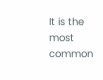It is the most common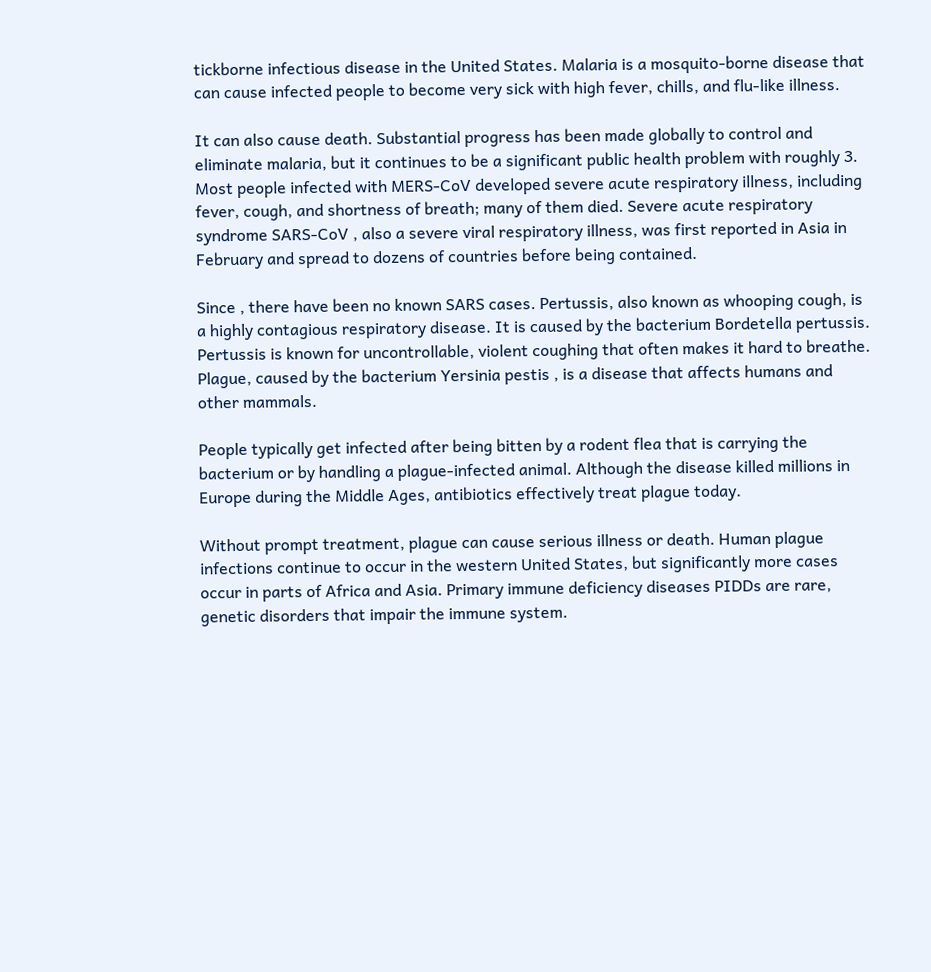tickborne infectious disease in the United States. Malaria is a mosquito-borne disease that can cause infected people to become very sick with high fever, chills, and flu-like illness.

It can also cause death. Substantial progress has been made globally to control and eliminate malaria, but it continues to be a significant public health problem with roughly 3. Most people infected with MERS-CoV developed severe acute respiratory illness, including fever, cough, and shortness of breath; many of them died. Severe acute respiratory syndrome SARS-CoV , also a severe viral respiratory illness, was first reported in Asia in February and spread to dozens of countries before being contained.

Since , there have been no known SARS cases. Pertussis, also known as whooping cough, is a highly contagious respiratory disease. It is caused by the bacterium Bordetella pertussis. Pertussis is known for uncontrollable, violent coughing that often makes it hard to breathe. Plague, caused by the bacterium Yersinia pestis , is a disease that affects humans and other mammals.

People typically get infected after being bitten by a rodent flea that is carrying the bacterium or by handling a plague-infected animal. Although the disease killed millions in Europe during the Middle Ages, antibiotics effectively treat plague today.

Without prompt treatment, plague can cause serious illness or death. Human plague infections continue to occur in the western United States, but significantly more cases occur in parts of Africa and Asia. Primary immune deficiency diseases PIDDs are rare, genetic disorders that impair the immune system.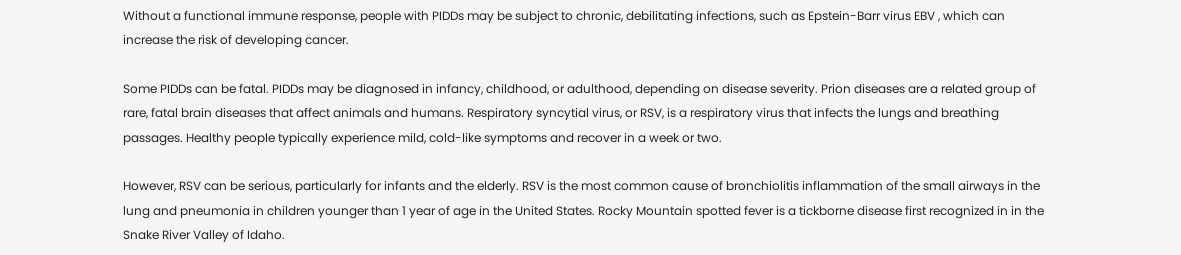Without a functional immune response, people with PIDDs may be subject to chronic, debilitating infections, such as Epstein-Barr virus EBV , which can increase the risk of developing cancer.

Some PIDDs can be fatal. PIDDs may be diagnosed in infancy, childhood, or adulthood, depending on disease severity. Prion diseases are a related group of rare, fatal brain diseases that affect animals and humans. Respiratory syncytial virus, or RSV, is a respiratory virus that infects the lungs and breathing passages. Healthy people typically experience mild, cold-like symptoms and recover in a week or two.

However, RSV can be serious, particularly for infants and the elderly. RSV is the most common cause of bronchiolitis inflammation of the small airways in the lung and pneumonia in children younger than 1 year of age in the United States. Rocky Mountain spotted fever is a tickborne disease first recognized in in the Snake River Valley of Idaho.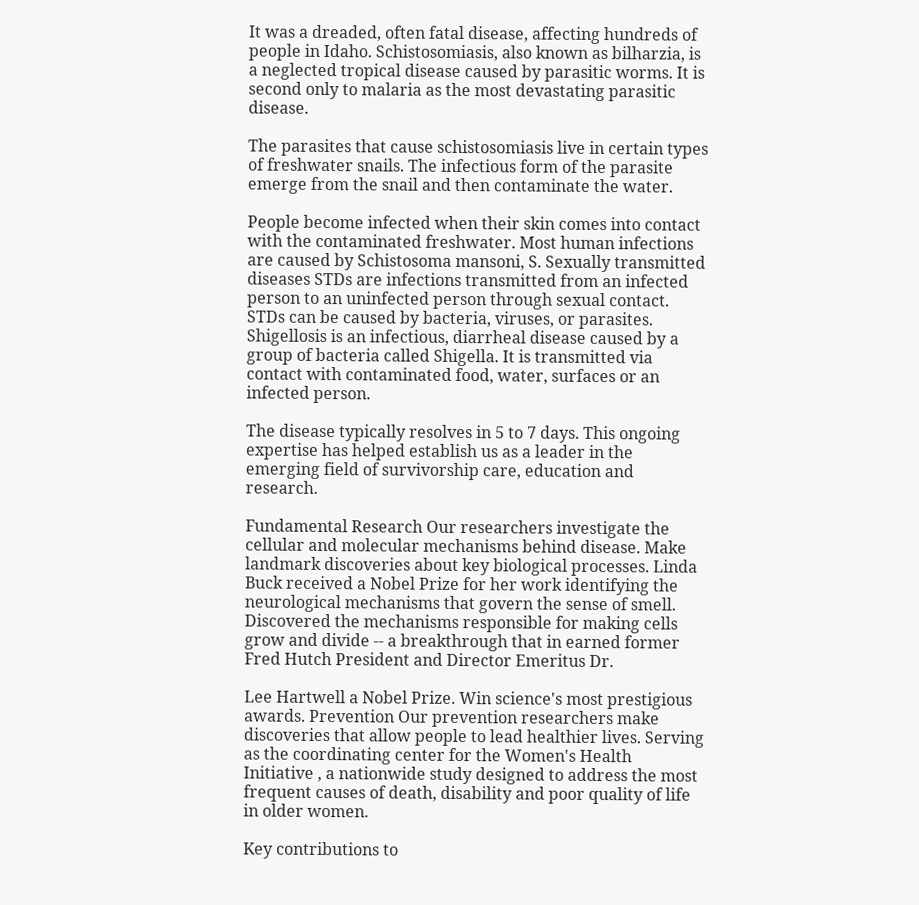It was a dreaded, often fatal disease, affecting hundreds of people in Idaho. Schistosomiasis, also known as bilharzia, is a neglected tropical disease caused by parasitic worms. It is second only to malaria as the most devastating parasitic disease.

The parasites that cause schistosomiasis live in certain types of freshwater snails. The infectious form of the parasite emerge from the snail and then contaminate the water.

People become infected when their skin comes into contact with the contaminated freshwater. Most human infections are caused by Schistosoma mansoni, S. Sexually transmitted diseases STDs are infections transmitted from an infected person to an uninfected person through sexual contact. STDs can be caused by bacteria, viruses, or parasites. Shigellosis is an infectious, diarrheal disease caused by a group of bacteria called Shigella. It is transmitted via contact with contaminated food, water, surfaces or an infected person.

The disease typically resolves in 5 to 7 days. This ongoing expertise has helped establish us as a leader in the emerging field of survivorship care, education and research.

Fundamental Research Our researchers investigate the cellular and molecular mechanisms behind disease. Make landmark discoveries about key biological processes. Linda Buck received a Nobel Prize for her work identifying the neurological mechanisms that govern the sense of smell. Discovered the mechanisms responsible for making cells grow and divide -- a breakthrough that in earned former Fred Hutch President and Director Emeritus Dr.

Lee Hartwell a Nobel Prize. Win science's most prestigious awards. Prevention Our prevention researchers make discoveries that allow people to lead healthier lives. Serving as the coordinating center for the Women's Health Initiative , a nationwide study designed to address the most frequent causes of death, disability and poor quality of life in older women.

Key contributions to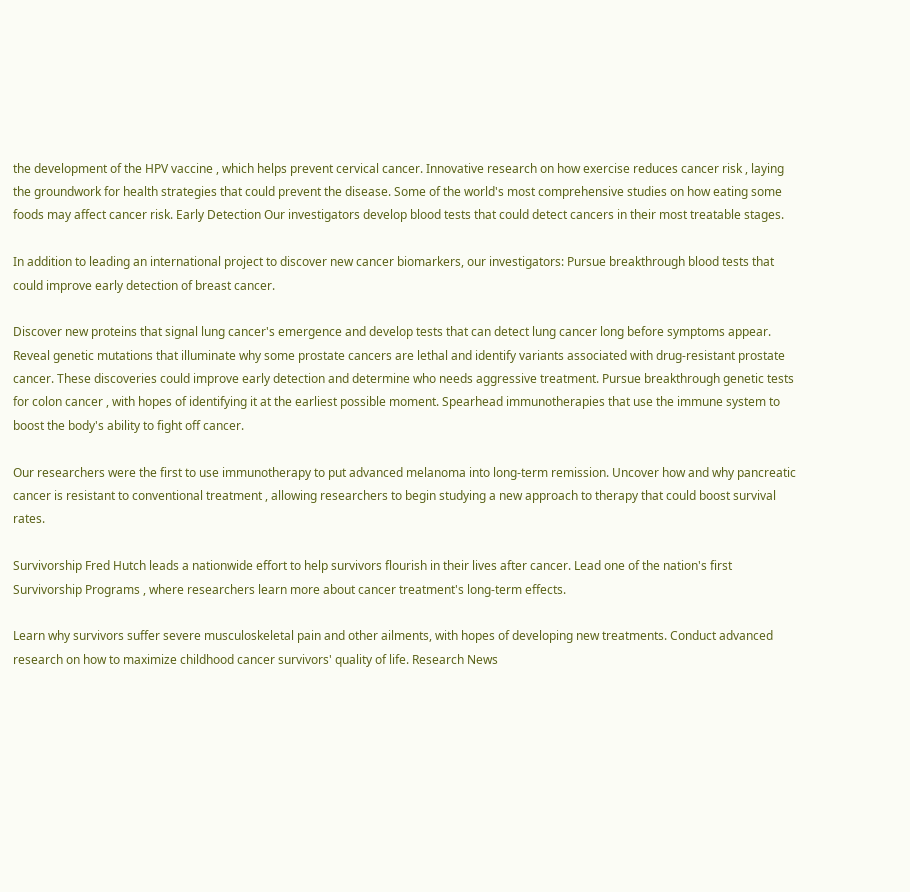the development of the HPV vaccine , which helps prevent cervical cancer. Innovative research on how exercise reduces cancer risk , laying the groundwork for health strategies that could prevent the disease. Some of the world's most comprehensive studies on how eating some foods may affect cancer risk. Early Detection Our investigators develop blood tests that could detect cancers in their most treatable stages.

In addition to leading an international project to discover new cancer biomarkers, our investigators: Pursue breakthrough blood tests that could improve early detection of breast cancer.

Discover new proteins that signal lung cancer's emergence and develop tests that can detect lung cancer long before symptoms appear. Reveal genetic mutations that illuminate why some prostate cancers are lethal and identify variants associated with drug-resistant prostate cancer. These discoveries could improve early detection and determine who needs aggressive treatment. Pursue breakthrough genetic tests for colon cancer , with hopes of identifying it at the earliest possible moment. Spearhead immunotherapies that use the immune system to boost the body's ability to fight off cancer.

Our researchers were the first to use immunotherapy to put advanced melanoma into long-term remission. Uncover how and why pancreatic cancer is resistant to conventional treatment , allowing researchers to begin studying a new approach to therapy that could boost survival rates.

Survivorship Fred Hutch leads a nationwide effort to help survivors flourish in their lives after cancer. Lead one of the nation's first Survivorship Programs , where researchers learn more about cancer treatment's long-term effects.

Learn why survivors suffer severe musculoskeletal pain and other ailments, with hopes of developing new treatments. Conduct advanced research on how to maximize childhood cancer survivors' quality of life. Research News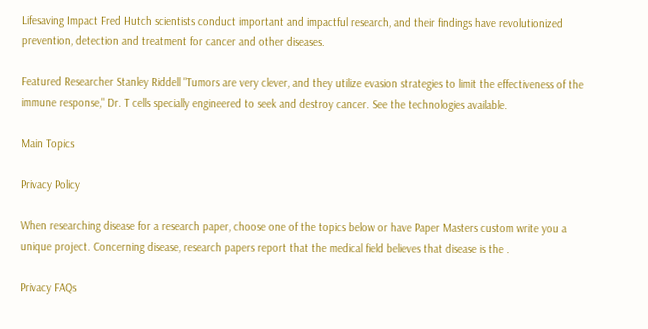Lifesaving Impact Fred Hutch scientists conduct important and impactful research, and their findings have revolutionized prevention, detection and treatment for cancer and other diseases.

Featured Researcher Stanley Riddell "Tumors are very clever, and they utilize evasion strategies to limit the effectiveness of the immune response," Dr. T cells specially engineered to seek and destroy cancer. See the technologies available.

Main Topics

Privacy Policy

When researching disease for a research paper, choose one of the topics below or have Paper Masters custom write you a unique project. Concerning disease, research papers report that the medical field believes that disease is the .

Privacy FAQs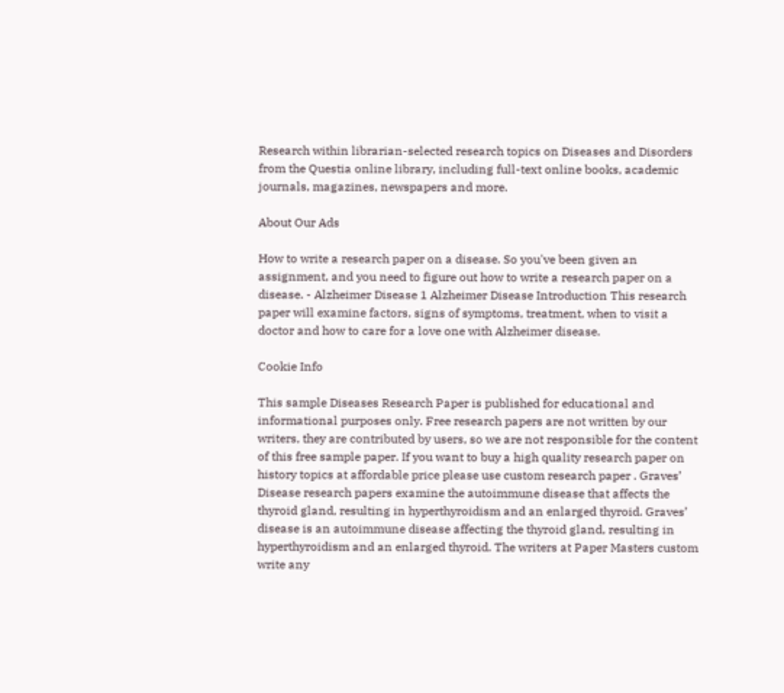Research within librarian-selected research topics on Diseases and Disorders from the Questia online library, including full-text online books, academic journals, magazines, newspapers and more.

About Our Ads

How to write a research paper on a disease. So you've been given an assignment, and you need to figure out how to write a research paper on a disease. - Alzheimer Disease 1 Alzheimer Disease Introduction This research paper will examine factors, signs of symptoms, treatment, when to visit a doctor and how to care for a love one with Alzheimer disease.

Cookie Info

This sample Diseases Research Paper is published for educational and informational purposes only. Free research papers are not written by our writers, they are contributed by users, so we are not responsible for the content of this free sample paper. If you want to buy a high quality research paper on history topics at affordable price please use custom research paper . Graves’ Disease research papers examine the autoimmune disease that affects the thyroid gland, resulting in hyperthyroidism and an enlarged thyroid. Graves’ disease is an autoimmune disease affecting the thyroid gland, resulting in hyperthyroidism and an enlarged thyroid. The writers at Paper Masters custom write any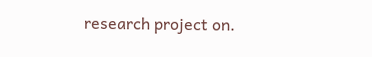research project on.